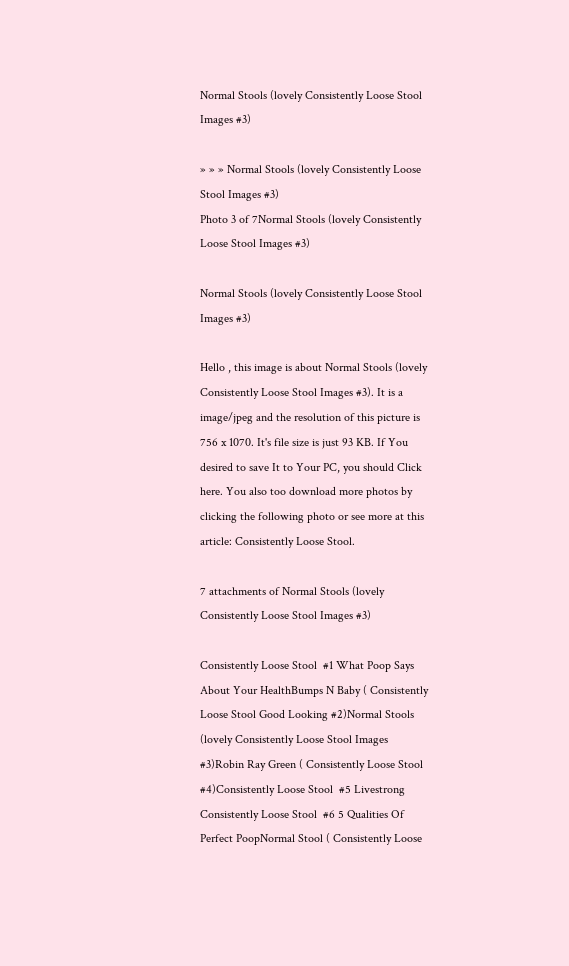Normal Stools (lovely Consistently Loose Stool Images #3)

» » » Normal Stools (lovely Consistently Loose Stool Images #3)
Photo 3 of 7Normal Stools (lovely Consistently Loose Stool Images #3)

Normal Stools (lovely Consistently Loose Stool Images #3)

Hello , this image is about Normal Stools (lovely Consistently Loose Stool Images #3). It is a image/jpeg and the resolution of this picture is 756 x 1070. It's file size is just 93 KB. If You desired to save It to Your PC, you should Click here. You also too download more photos by clicking the following photo or see more at this article: Consistently Loose Stool.

7 attachments of Normal Stools (lovely Consistently Loose Stool Images #3)

Consistently Loose Stool  #1 What Poop Says About Your HealthBumps N Baby ( Consistently Loose Stool Good Looking #2)Normal Stools (lovely Consistently Loose Stool Images #3)Robin Ray Green ( Consistently Loose Stool #4)Consistently Loose Stool  #5 Livestrong Consistently Loose Stool  #6 5 Qualities Of Perfect PoopNormal Stool ( Consistently Loose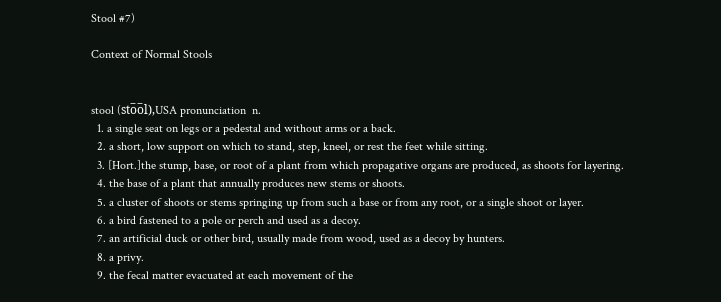Stool #7)

Context of Normal Stools


stool (sto̅o̅l),USA pronunciation  n.
  1. a single seat on legs or a pedestal and without arms or a back.
  2. a short, low support on which to stand, step, kneel, or rest the feet while sitting.
  3. [Hort.]the stump, base, or root of a plant from which propagative organs are produced, as shoots for layering.
  4. the base of a plant that annually produces new stems or shoots.
  5. a cluster of shoots or stems springing up from such a base or from any root, or a single shoot or layer.
  6. a bird fastened to a pole or perch and used as a decoy.
  7. an artificial duck or other bird, usually made from wood, used as a decoy by hunters.
  8. a privy.
  9. the fecal matter evacuated at each movement of the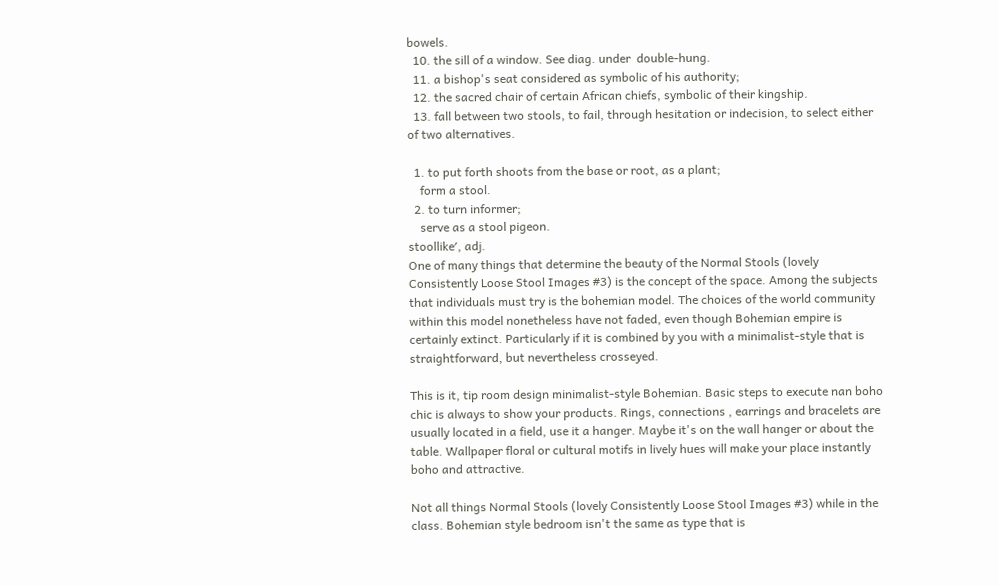bowels.
  10. the sill of a window. See diag. under  double-hung.
  11. a bishop's seat considered as symbolic of his authority;
  12. the sacred chair of certain African chiefs, symbolic of their kingship.
  13. fall between two stools, to fail, through hesitation or indecision, to select either of two alternatives.

  1. to put forth shoots from the base or root, as a plant;
    form a stool.
  2. to turn informer;
    serve as a stool pigeon.
stoollike′, adj.
One of many things that determine the beauty of the Normal Stools (lovely Consistently Loose Stool Images #3) is the concept of the space. Among the subjects that individuals must try is the bohemian model. The choices of the world community within this model nonetheless have not faded, even though Bohemian empire is certainly extinct. Particularly if it is combined by you with a minimalist-style that is straightforward, but nevertheless crosseyed.

This is it, tip room design minimalist-style Bohemian. Basic steps to execute nan boho chic is always to show your products. Rings, connections , earrings and bracelets are usually located in a field, use it a hanger. Maybe it's on the wall hanger or about the table. Wallpaper floral or cultural motifs in lively hues will make your place instantly boho and attractive.

Not all things Normal Stools (lovely Consistently Loose Stool Images #3) while in the class. Bohemian style bedroom isn't the same as type that is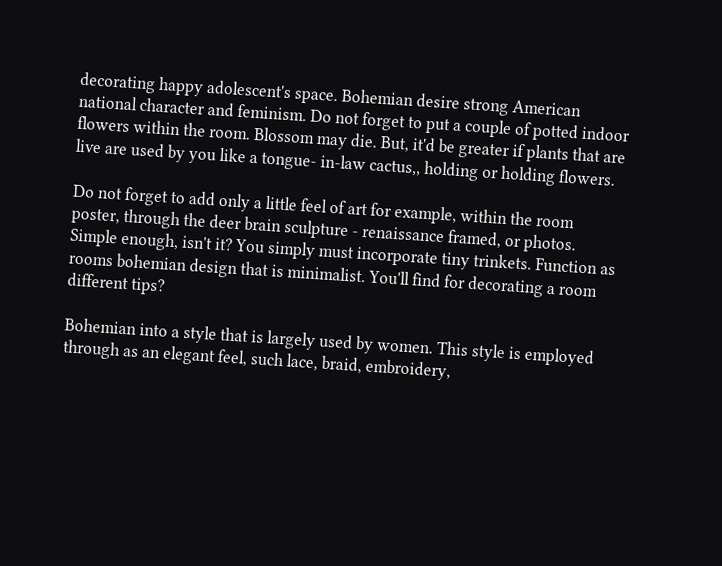decorating happy adolescent's space. Bohemian desire strong American national character and feminism. Do not forget to put a couple of potted indoor flowers within the room. Blossom may die. But, it'd be greater if plants that are live are used by you like a tongue- in-law cactus,, holding or holding flowers.

Do not forget to add only a little feel of art for example, within the room poster, through the deer brain sculpture - renaissance framed, or photos. Simple enough, isn't it? You simply must incorporate tiny trinkets. Function as rooms bohemian design that is minimalist. You'll find for decorating a room different tips?

Bohemian into a style that is largely used by women. This style is employed through as an elegant feel, such lace, braid, embroidery,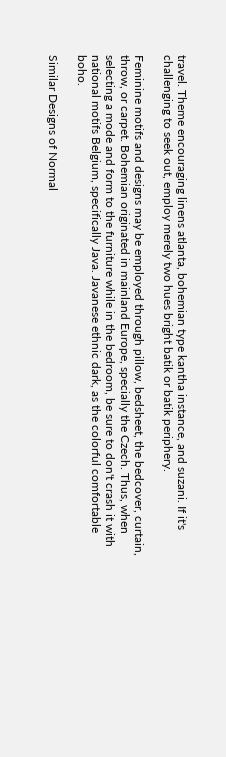travel. Theme encouraging linens atlanta, bohemian type kantha instance, and suzani. If it's challenging to seek out, employ merely two hues bright batik or batik periphery.

Feminine motifs and designs may be employed through pillow, bedsheet, the bedcover, curtain, throw, or carpet. Bohemian originated in mainland Europe, specially the Czech. Thus, when selecting a mode and form to the furniture while in the bedroom, be sure to don't crash it with national motifs Belgium, specifically Java. Javanese ethnic dark, as the colorful comfortable boho.

Similar Designs of Normal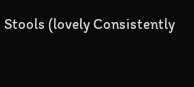Stools (lovely Consistently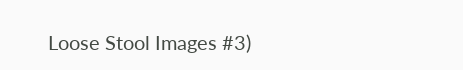Loose Stool Images #3)